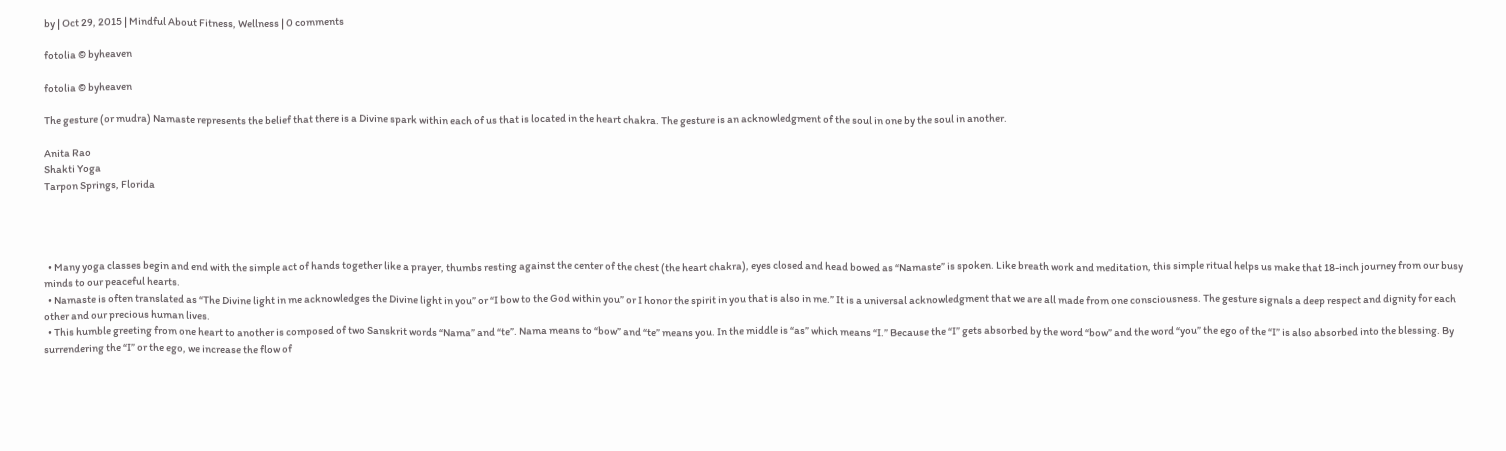by | Oct 29, 2015 | Mindful About Fitness, Wellness | 0 comments

fotolia © byheaven

fotolia © byheaven

The gesture (or mudra) Namaste represents the belief that there is a Divine spark within each of us that is located in the heart chakra. The gesture is an acknowledgment of the soul in one by the soul in another.

Anita Rao
Shakti Yoga
Tarpon Springs, Florida




  • Many yoga classes begin and end with the simple act of hands together like a prayer, thumbs resting against the center of the chest (the heart chakra), eyes closed and head bowed as “Namaste” is spoken. Like breath work and meditation, this simple ritual helps us make that 18-inch journey from our busy minds to our peaceful hearts.
  • Namaste is often translated as “The Divine light in me acknowledges the Divine light in you” or “I bow to the God within you” or I honor the spirit in you that is also in me.” It is a universal acknowledgment that we are all made from one consciousness. The gesture signals a deep respect and dignity for each other and our precious human lives.
  • This humble greeting from one heart to another is composed of two Sanskrit words “Nama” and “te”. Nama means to “bow” and “te” means you. In the middle is “as” which means “I.” Because the “I” gets absorbed by the word “bow” and the word “you” the ego of the “I” is also absorbed into the blessing. By surrendering the “I” or the ego, we increase the flow of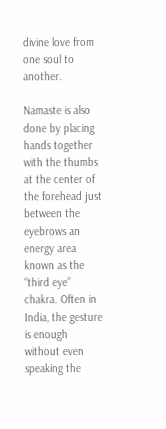divine love from one soul to another.

Namaste is also done by placing hands together with the thumbs at the center of the forehead just between the eyebrows an energy area known as the “third eye” chakra. Often in India, the gesture is enough without even speaking the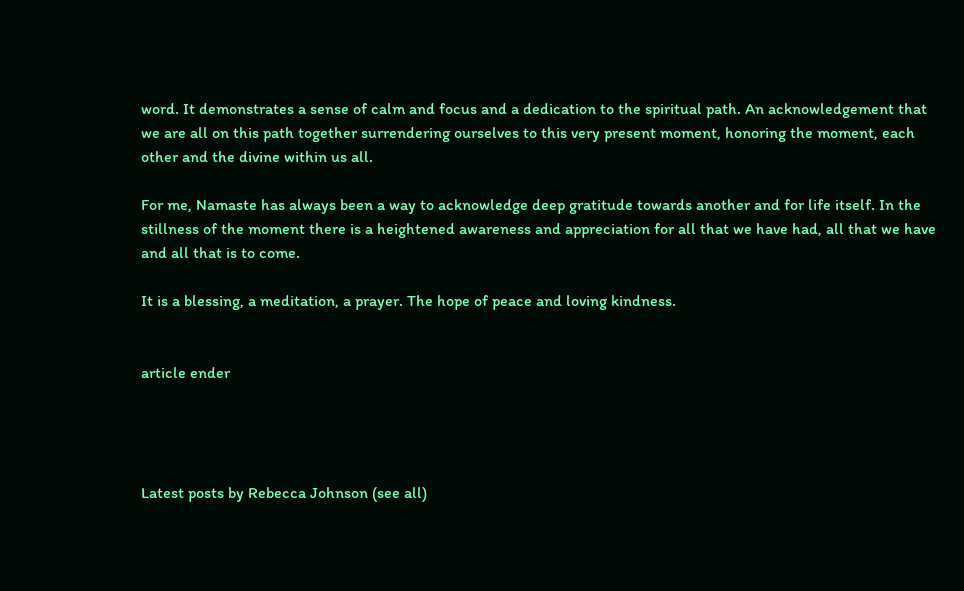word. It demonstrates a sense of calm and focus and a dedication to the spiritual path. An acknowledgement that we are all on this path together surrendering ourselves to this very present moment, honoring the moment, each other and the divine within us all.

For me, Namaste has always been a way to acknowledge deep gratitude towards another and for life itself. In the stillness of the moment there is a heightened awareness and appreciation for all that we have had, all that we have and all that is to come.

It is a blessing, a meditation, a prayer. The hope of peace and loving kindness.


article ender




Latest posts by Rebecca Johnson (see all)